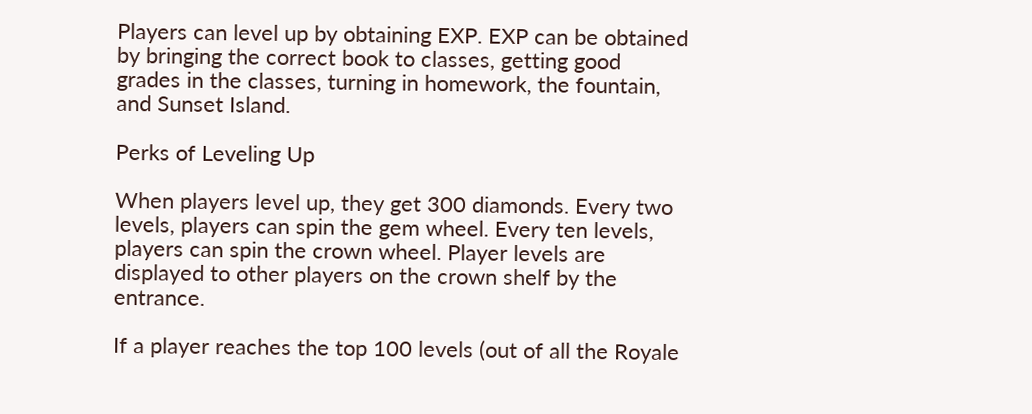Players can level up by obtaining EXP. EXP can be obtained by bringing the correct book to classes, getting good grades in the classes, turning in homework, the fountain, and Sunset Island.

Perks of Leveling Up

When players level up, they get 300 diamonds. Every two levels, players can spin the gem wheel. Every ten levels, players can spin the crown wheel. Player levels are displayed to other players on the crown shelf by the entrance.

If a player reaches the top 100 levels (out of all the Royale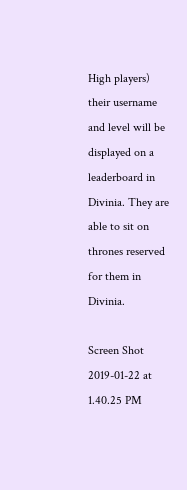High players) their username and level will be displayed on a leaderboard in Divinia. They are able to sit on thrones reserved for them in Divinia.

Screen Shot 2019-01-22 at 1.40.25 PM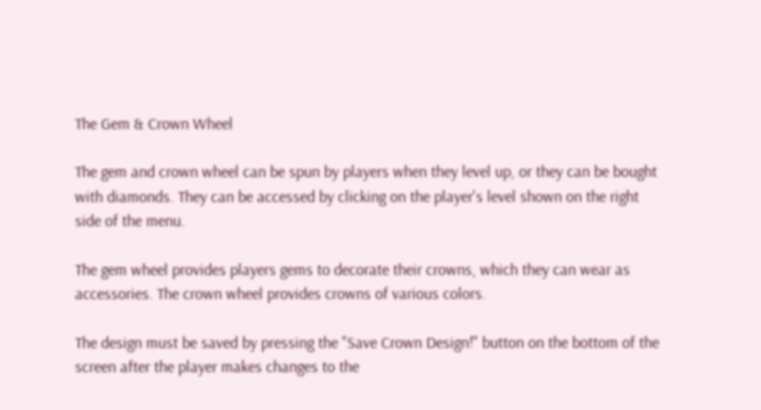The Gem & Crown Wheel

The gem and crown wheel can be spun by players when they level up, or they can be bought with diamonds. They can be accessed by clicking on the player's level shown on the right side of the menu.

The gem wheel provides players gems to decorate their crowns, which they can wear as accessories. The crown wheel provides crowns of various colors.

The design must be saved by pressing the "Save Crown Design!" button on the bottom of the screen after the player makes changes to the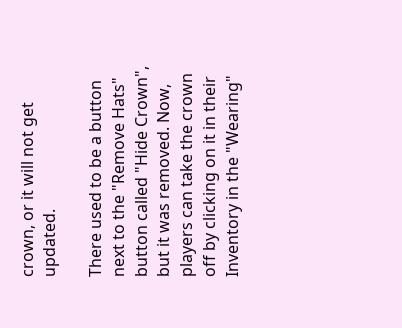crown, or it will not get updated.

There used to be a button next to the "Remove Hats" button called "Hide Crown", but it was removed. Now, players can take the crown off by clicking on it in their Inventory in the "Wearing"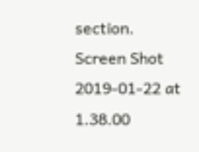section.
Screen Shot 2019-01-22 at 1.38.00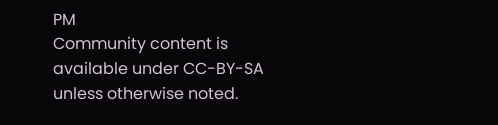PM
Community content is available under CC-BY-SA unless otherwise noted.